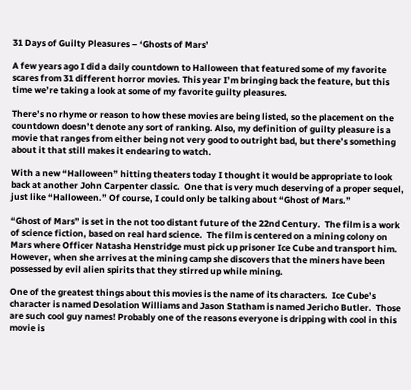31 Days of Guilty Pleasures – ‘Ghosts of Mars’

A few years ago I did a daily countdown to Halloween that featured some of my favorite scares from 31 different horror movies. This year I’m bringing back the feature, but this time we’re taking a look at some of my favorite guilty pleasures.

There’s no rhyme or reason to how these movies are being listed, so the placement on the countdown doesn’t denote any sort of ranking. Also, my definition of guilty pleasure is a movie that ranges from either being not very good to outright bad, but there’s something about it that still makes it endearing to watch.

With a new “Halloween” hitting theaters today I thought it would be appropriate to look back at another John Carpenter classic.  One that is very much deserving of a proper sequel, just like “Halloween.” Of course, I could only be talking about “Ghost of Mars.”

“Ghost of Mars” is set in the not too distant future of the 22nd Century.  The film is a work of science fiction, based on real hard science.  The film is centered on a mining colony on Mars where Officer Natasha Henstridge must pick up prisoner Ice Cube and transport him.  However, when she arrives at the mining camp she discovers that the miners have been possessed by evil alien spirits that they stirred up while mining.

One of the greatest things about this movies is the name of its characters.  Ice Cube’s character is named Desolation Williams and Jason Statham is named Jericho Butler.  Those are such cool guy names! Probably one of the reasons everyone is dripping with cool in this movie is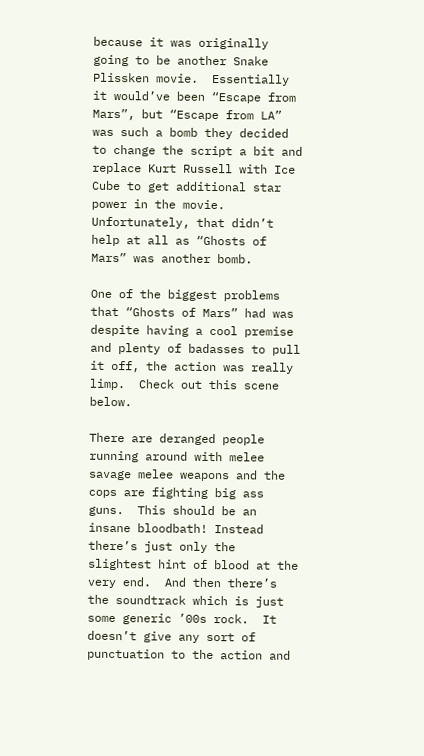because it was originally going to be another Snake Plissken movie.  Essentially it would’ve been “Escape from Mars”, but “Escape from LA” was such a bomb they decided to change the script a bit and replace Kurt Russell with Ice Cube to get additional star power in the movie.  Unfortunately, that didn’t help at all as “Ghosts of Mars” was another bomb.

One of the biggest problems that “Ghosts of Mars” had was despite having a cool premise and plenty of badasses to pull it off, the action was really limp.  Check out this scene below.

There are deranged people running around with melee savage melee weapons and the cops are fighting big ass guns.  This should be an insane bloodbath! Instead there’s just only the slightest hint of blood at the very end.  And then there’s the soundtrack which is just some generic ’00s rock.  It doesn’t give any sort of punctuation to the action and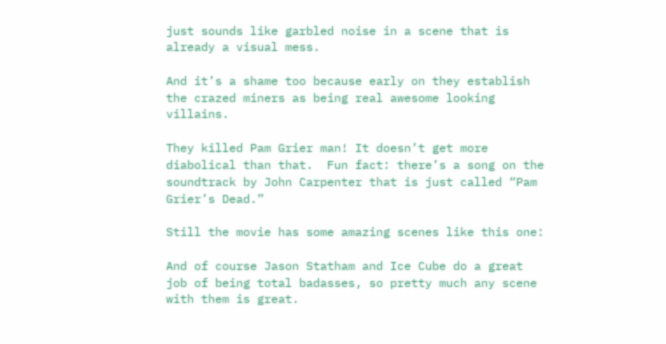just sounds like garbled noise in a scene that is already a visual mess.

And it’s a shame too because early on they establish the crazed miners as being real awesome looking villains.

They killed Pam Grier man! It doesn’t get more diabolical than that.  Fun fact: there’s a song on the soundtrack by John Carpenter that is just called “Pam Grier’s Dead.”

Still the movie has some amazing scenes like this one:

And of course Jason Statham and Ice Cube do a great job of being total badasses, so pretty much any scene with them is great.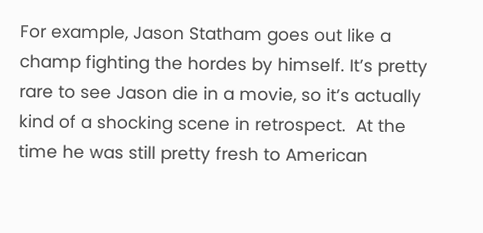For example, Jason Statham goes out like a champ fighting the hordes by himself. It’s pretty rare to see Jason die in a movie, so it’s actually kind of a shocking scene in retrospect.  At the time he was still pretty fresh to American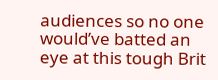audiences so no one would’ve batted an eye at this tough Brit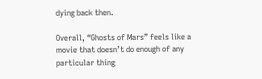dying back then.

Overall, “Ghosts of Mars” feels like a movie that doesn’t do enough of any particular thing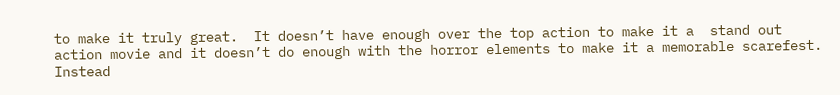to make it truly great.  It doesn’t have enough over the top action to make it a  stand out action movie and it doesn’t do enough with the horror elements to make it a memorable scarefest.  Instead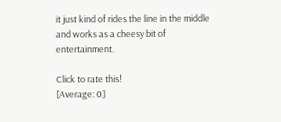it just kind of rides the line in the middle and works as a cheesy bit of entertainment.

Click to rate this!
[Average: 0]